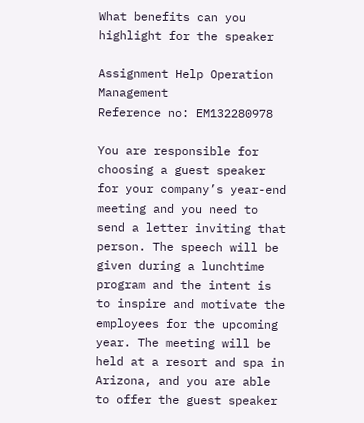What benefits can you highlight for the speaker

Assignment Help Operation Management
Reference no: EM132280978

You are responsible for choosing a guest speaker for your company’s year-end meeting and you need to send a letter inviting that person. The speech will be given during a lunchtime program and the intent is to inspire and motivate the employees for the upcoming year. The meeting will be held at a resort and spa in Arizona, and you are able to offer the guest speaker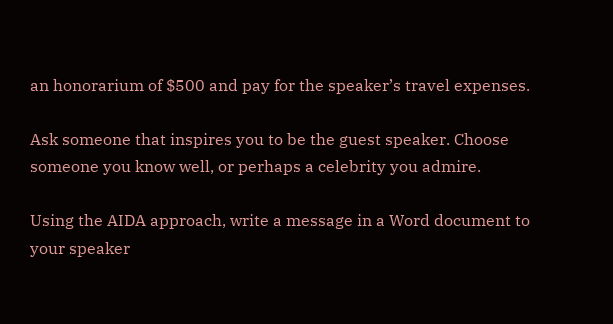an honorarium of $500 and pay for the speaker’s travel expenses.

Ask someone that inspires you to be the guest speaker. Choose someone you know well, or perhaps a celebrity you admire.

Using the AIDA approach, write a message in a Word document to your speaker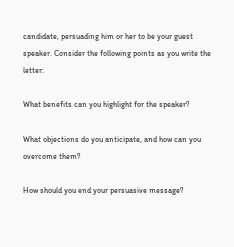candidate, persuading him or her to be your guest speaker. Consider the following points as you write the letter:

What benefits can you highlight for the speaker?

What objections do you anticipate, and how can you overcome them?

How should you end your persuasive message?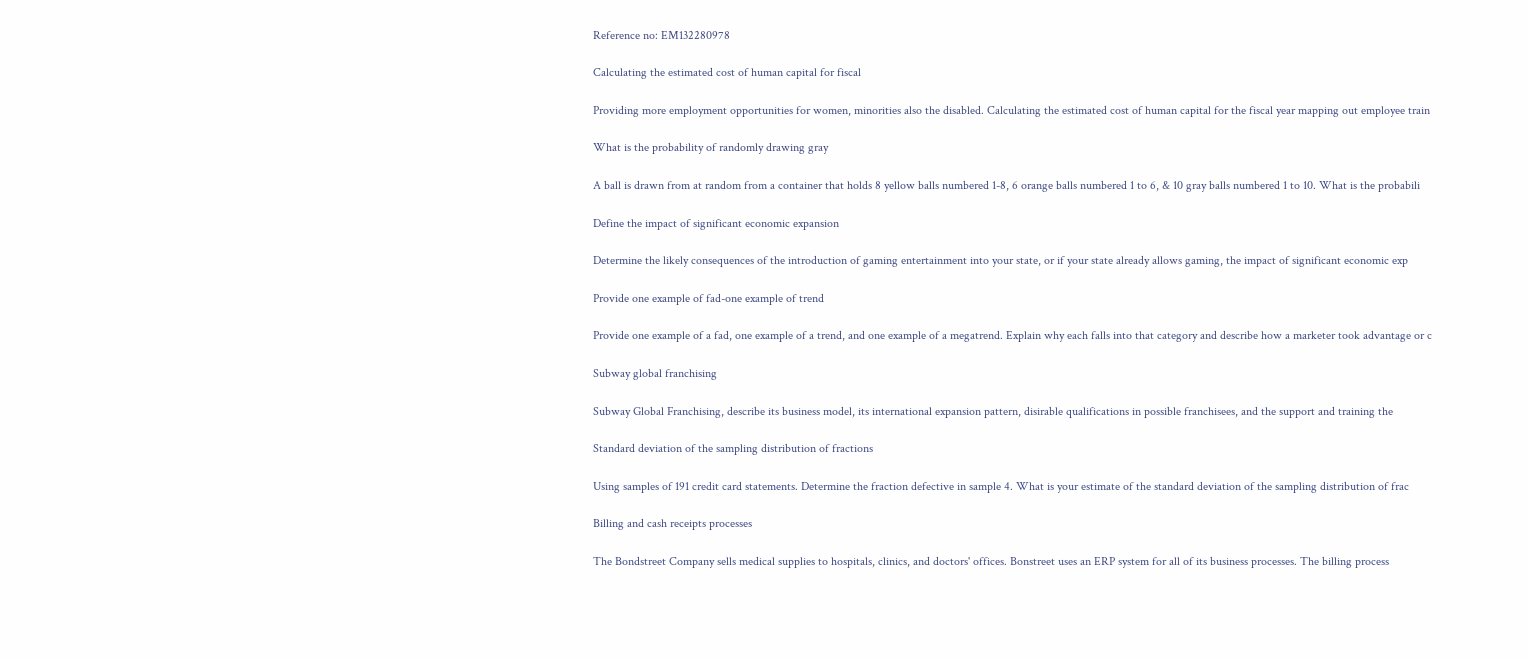Reference no: EM132280978

Calculating the estimated cost of human capital for fiscal

Providing more employment opportunities for women, minorities also the disabled. Calculating the estimated cost of human capital for the fiscal year mapping out employee train

What is the probability of randomly drawing gray

A ball is drawn from at random from a container that holds 8 yellow balls numbered 1-8, 6 orange balls numbered 1 to 6, & 10 gray balls numbered 1 to 10. What is the probabili

Define the impact of significant economic expansion

Determine the likely consequences of the introduction of gaming entertainment into your state, or if your state already allows gaming, the impact of significant economic exp

Provide one example of fad-one example of trend

Provide one example of a fad, one example of a trend, and one example of a megatrend. Explain why each falls into that category and describe how a marketer took advantage or c

Subway global franchising

Subway Global Franchising, describe its business model, its international expansion pattern, disirable qualifications in possible franchisees, and the support and training the

Standard deviation of the sampling distribution of fractions

Using samples of 191 credit card statements. Determine the fraction defective in sample 4. What is your estimate of the standard deviation of the sampling distribution of frac

Billing and cash receipts processes

The Bondstreet Company sells medical supplies to hospitals, clinics, and doctors' offices. Bonstreet uses an ERP system for all of its business processes. The billing process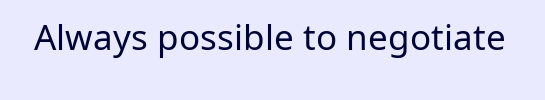Always possible to negotiate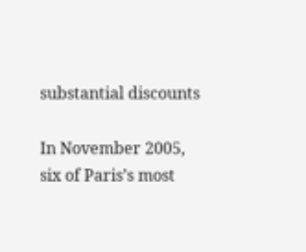substantial discounts

In November 2005, six of Paris’s most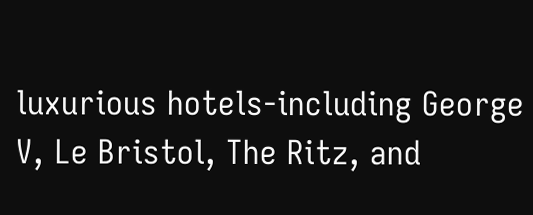luxurious hotels-including George V, Le Bristol, The Ritz, and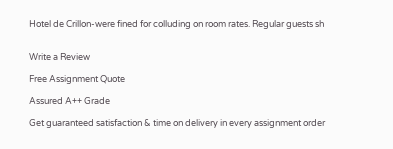Hotel de Crillon-were fined for colluding on room rates. Regular guests sh


Write a Review

Free Assignment Quote

Assured A++ Grade

Get guaranteed satisfaction & time on delivery in every assignment order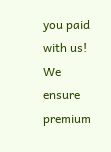you paid with us! We ensure premium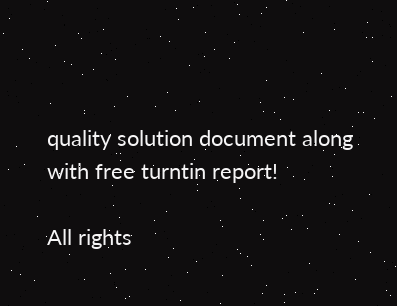quality solution document along with free turntin report!

All rights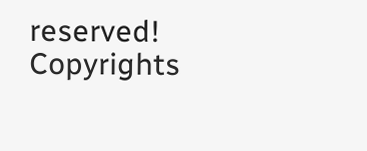reserved! Copyrights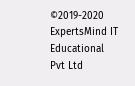©2019-2020 ExpertsMind IT Educational Pvt Ltd